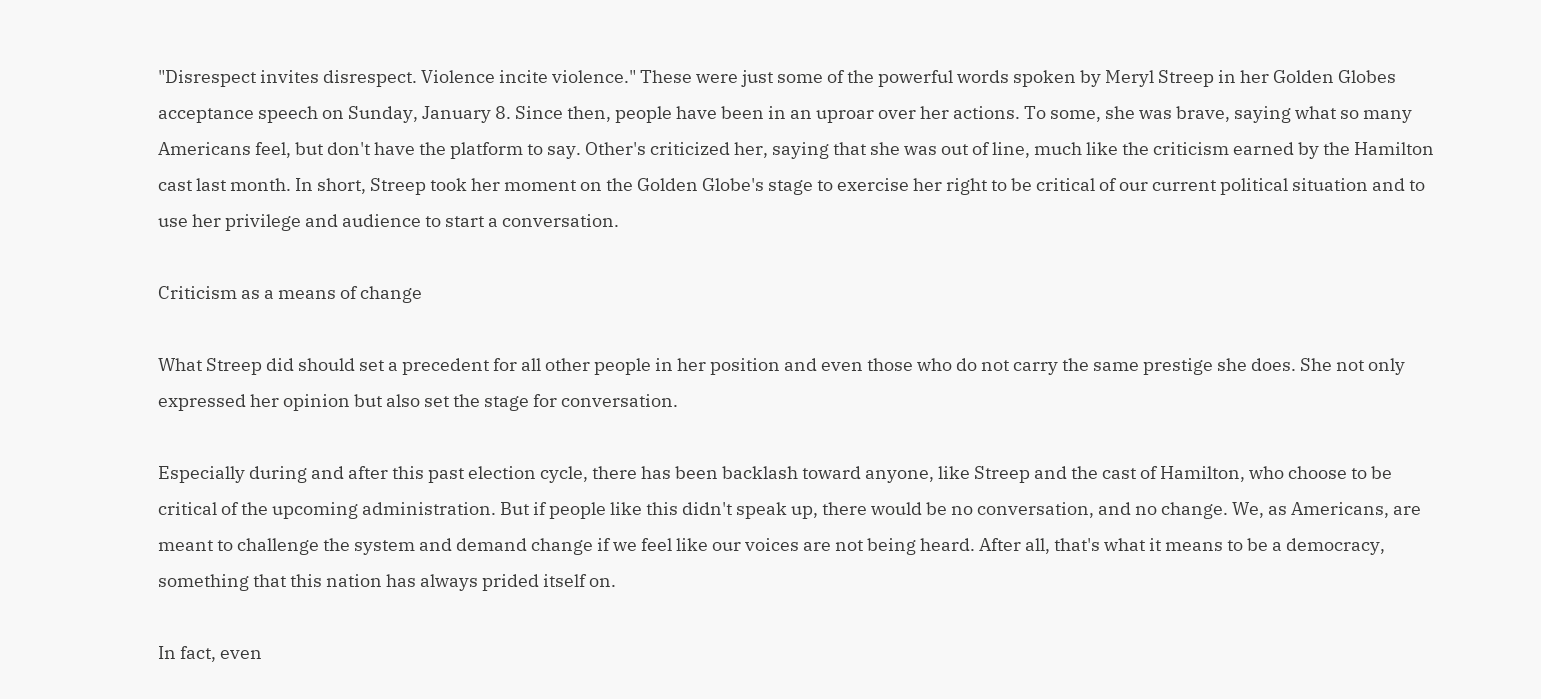"Disrespect invites disrespect. Violence incite violence." These were just some of the powerful words spoken by Meryl Streep in her Golden Globes acceptance speech on Sunday, January 8. Since then, people have been in an uproar over her actions. To some, she was brave, saying what so many Americans feel, but don't have the platform to say. Other's criticized her, saying that she was out of line, much like the criticism earned by the Hamilton cast last month. In short, Streep took her moment on the Golden Globe's stage to exercise her right to be critical of our current political situation and to use her privilege and audience to start a conversation.

Criticism as a means of change

What Streep did should set a precedent for all other people in her position and even those who do not carry the same prestige she does. She not only expressed her opinion but also set the stage for conversation.

Especially during and after this past election cycle, there has been backlash toward anyone, like Streep and the cast of Hamilton, who choose to be critical of the upcoming administration. But if people like this didn't speak up, there would be no conversation, and no change. We, as Americans, are meant to challenge the system and demand change if we feel like our voices are not being heard. After all, that's what it means to be a democracy, something that this nation has always prided itself on.

In fact, even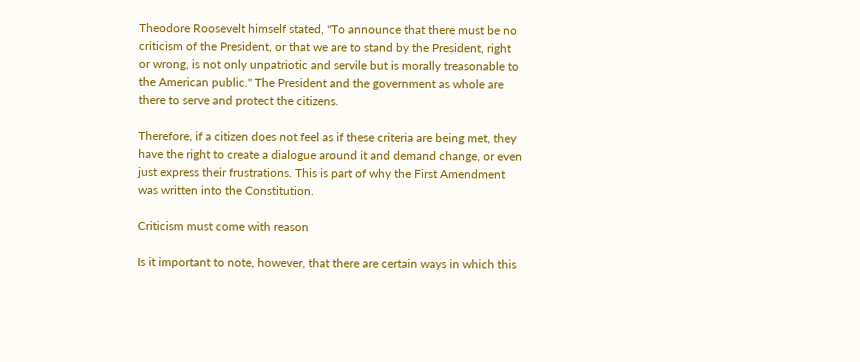Theodore Roosevelt himself stated, "To announce that there must be no criticism of the President, or that we are to stand by the President, right or wrong, is not only unpatriotic and servile but is morally treasonable to the American public." The President and the government as whole are there to serve and protect the citizens.

Therefore, if a citizen does not feel as if these criteria are being met, they have the right to create a dialogue around it and demand change, or even just express their frustrations. This is part of why the First Amendment was written into the Constitution.

Criticism must come with reason

Is it important to note, however, that there are certain ways in which this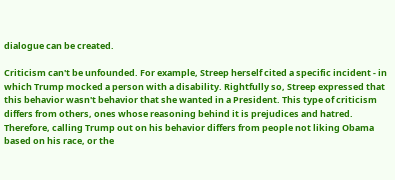dialogue can be created.

Criticism can't be unfounded. For example, Streep herself cited a specific incident - in which Trump mocked a person with a disability. Rightfully so, Streep expressed that this behavior wasn't behavior that she wanted in a President. This type of criticism differs from others, ones whose reasoning behind it is prejudices and hatred. Therefore, calling Trump out on his behavior differs from people not liking Obama based on his race, or the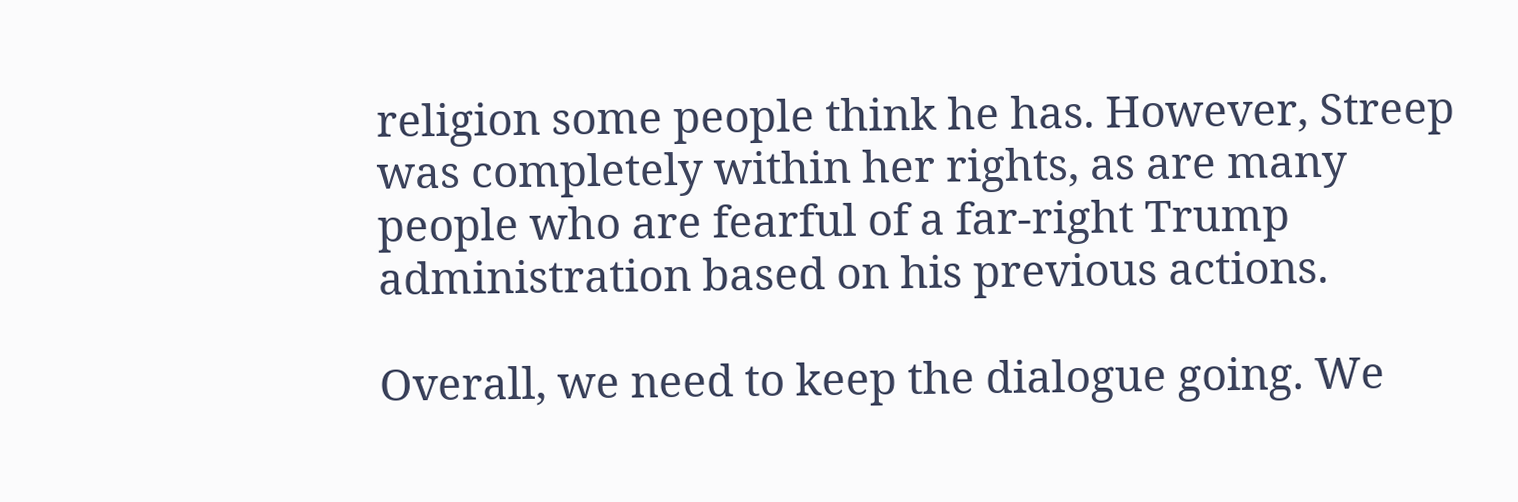religion some people think he has. However, Streep was completely within her rights, as are many people who are fearful of a far-right Trump administration based on his previous actions.

Overall, we need to keep the dialogue going. We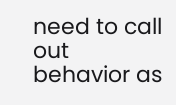need to call out behavior as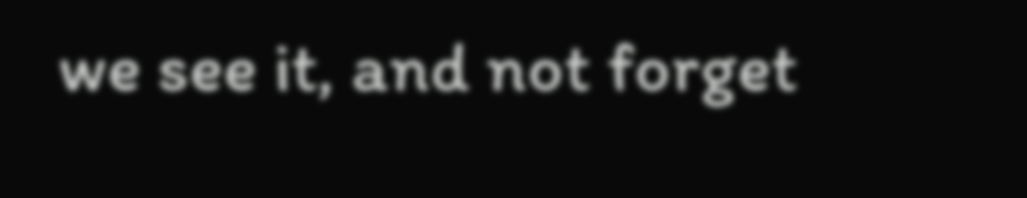we see it, and not forget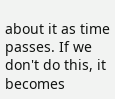about it as time passes. If we don't do this, it becomes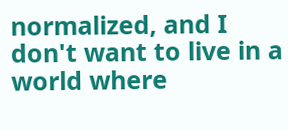normalized, and I don't want to live in a world where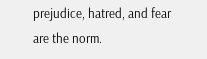prejudice, hatred, and fear are the norm.